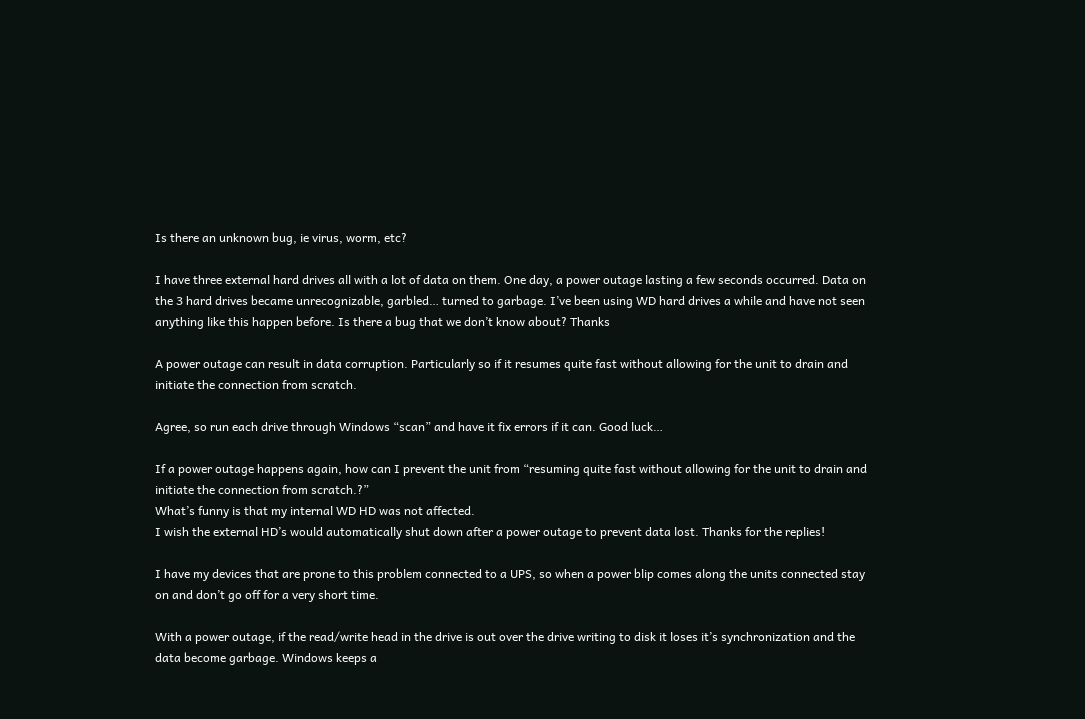Is there an unknown bug, ie virus, worm, etc?

I have three external hard drives all with a lot of data on them. One day, a power outage lasting a few seconds occurred. Data on the 3 hard drives became unrecognizable, garbled… turned to garbage. I’ve been using WD hard drives a while and have not seen anything like this happen before. Is there a bug that we don’t know about? Thanks

A power outage can result in data corruption. Particularly so if it resumes quite fast without allowing for the unit to drain and initiate the connection from scratch.

Agree, so run each drive through Windows “scan” and have it fix errors if it can. Good luck…

If a power outage happens again, how can I prevent the unit from “resuming quite fast without allowing for the unit to drain and initiate the connection from scratch.?”
What’s funny is that my internal WD HD was not affected.
I wish the external HD’s would automatically shut down after a power outage to prevent data lost. Thanks for the replies!

I have my devices that are prone to this problem connected to a UPS, so when a power blip comes along the units connected stay on and don’t go off for a very short time.

With a power outage, if the read/write head in the drive is out over the drive writing to disk it loses it’s synchronization and the data become garbage. Windows keeps a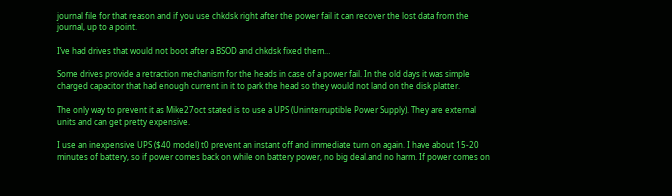journal file for that reason and if you use chkdsk right after the power fail it can recover the lost data from the journal, up to a point.

I’ve had drives that would not boot after a BSOD and chkdsk fixed them…

Some drives provide a retraction mechanism for the heads in case of a power fail. In the old days it was simple charged capacitor that had enough current in it to park the head so they would not land on the disk platter.

The only way to prevent it as Mike27oct stated is to use a UPS (Uninterruptible Power Supply). They are external units and can get pretty expensive.

I use an inexpensive UPS ($40 model) t0 prevent an instant off and immediate turn on again. I have about 15-20 minutes of battery, so if power comes back on while on battery power, no big deal.and no harm. If power comes on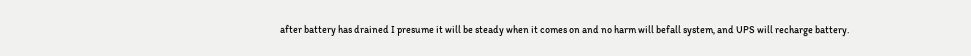after battery has drained I presume it will be steady when it comes on and no harm will befall system, and UPS will recharge battery.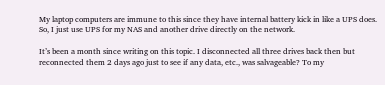My laptop computers are immune to this since they have internal battery kick in like a UPS does. So, I just use UPS for my NAS and another drive directly on the network.

It’s been a month since writing on this topic. I disconnected all three drives back then but reconnected them 2 days ago just to see if any data, etc., was salvageable? To my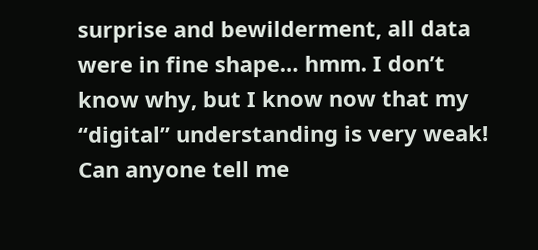surprise and bewilderment, all data were in fine shape… hmm. I don’t know why, but I know now that my “digital” understanding is very weak! Can anyone tell me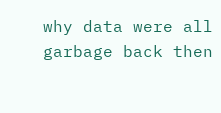why data were all garbage back then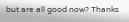but are all good now? Thanks